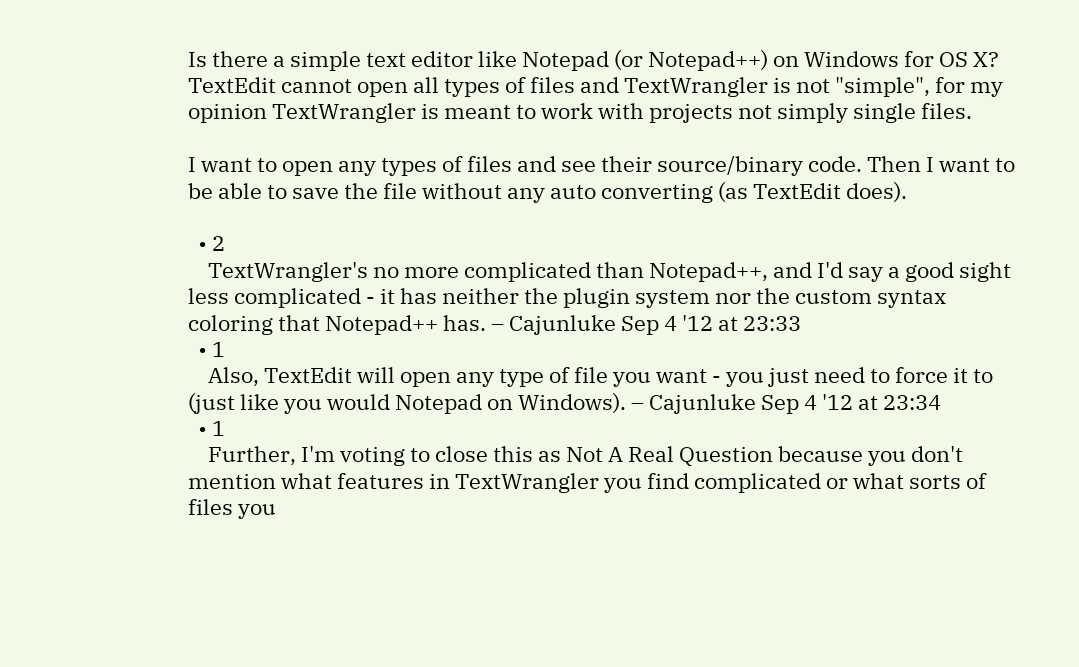Is there a simple text editor like Notepad (or Notepad++) on Windows for OS X? TextEdit cannot open all types of files and TextWrangler is not "simple", for my opinion TextWrangler is meant to work with projects not simply single files.

I want to open any types of files and see their source/binary code. Then I want to be able to save the file without any auto converting (as TextEdit does).

  • 2
    TextWrangler's no more complicated than Notepad++, and I'd say a good sight less complicated - it has neither the plugin system nor the custom syntax coloring that Notepad++ has. – Cajunluke Sep 4 '12 at 23:33
  • 1
    Also, TextEdit will open any type of file you want - you just need to force it to (just like you would Notepad on Windows). – Cajunluke Sep 4 '12 at 23:34
  • 1
    Further, I'm voting to close this as Not A Real Question because you don't mention what features in TextWrangler you find complicated or what sorts of files you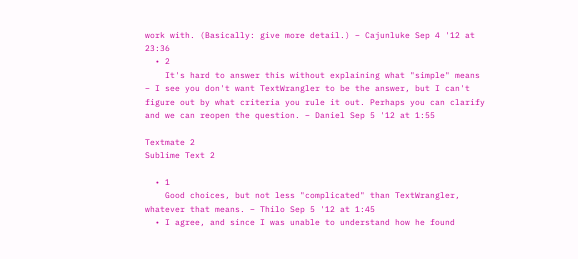work with. (Basically: give more detail.) – Cajunluke Sep 4 '12 at 23:36
  • 2
    It's hard to answer this without explaining what "simple" means – I see you don't want TextWrangler to be the answer, but I can't figure out by what criteria you rule it out. Perhaps you can clarify and we can reopen the question. – Daniel Sep 5 '12 at 1:55

Textmate 2
Sublime Text 2

  • 1
    Good choices, but not less "complicated" than TextWrangler, whatever that means. – Thilo Sep 5 '12 at 1:45
  • I agree, and since I was unable to understand how he found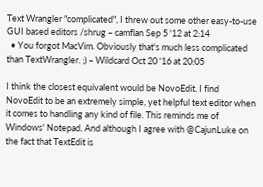Text Wrangler "complicated", I threw out some other easy-to-use GUI based editors /shrug – camflan Sep 5 '12 at 2:14
  • You forgot MacVim. Obviously that's much less complicated than TextWrangler. ;) – Wildcard Oct 20 '16 at 20:05

I think the closest equivalent would be NovoEdit. I find NovoEdit to be an extremely simple, yet helpful text editor when it comes to handling any kind of file. This reminds me of Windows' Notepad. And although I agree with @CajunLuke on the fact that TextEdit is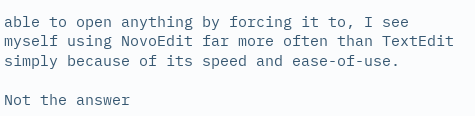able to open anything by forcing it to, I see myself using NovoEdit far more often than TextEdit simply because of its speed and ease-of-use.

Not the answer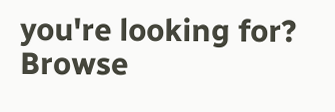you're looking for? Browse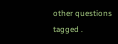other questions tagged .